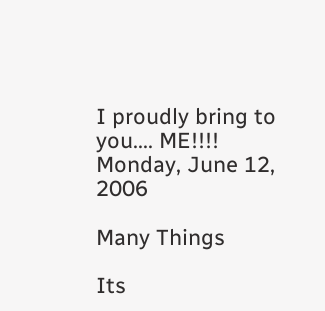I proudly bring to you.... ME!!!!
Monday, June 12, 2006

Many Things

Its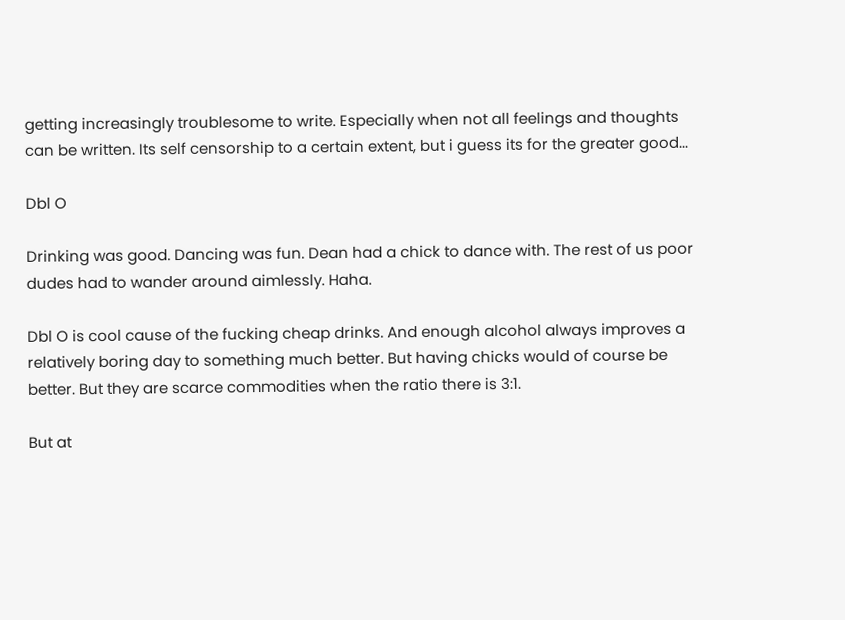getting increasingly troublesome to write. Especially when not all feelings and thoughts can be written. Its self censorship to a certain extent, but i guess its for the greater good...

Dbl O

Drinking was good. Dancing was fun. Dean had a chick to dance with. The rest of us poor dudes had to wander around aimlessly. Haha.

Dbl O is cool cause of the fucking cheap drinks. And enough alcohol always improves a relatively boring day to something much better. But having chicks would of course be better. But they are scarce commodities when the ratio there is 3:1.

But at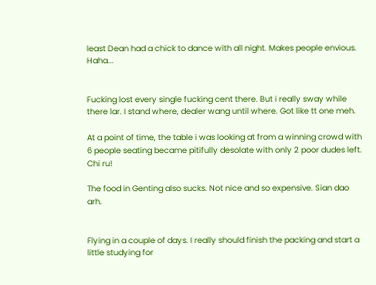least Dean had a chick to dance with all night. Makes people envious. Haha...


Fucking lost every single fucking cent there. But i really sway while there lar. I stand where, dealer wang until where. Got like tt one meh.

At a point of time, the table i was looking at from a winning crowd with 6 people seating became pitifully desolate with only 2 poor dudes left. Chi ru!

The food in Genting also sucks. Not nice and so expensive. Sian dao arh.


Flying in a couple of days. I really should finish the packing and start a little studying for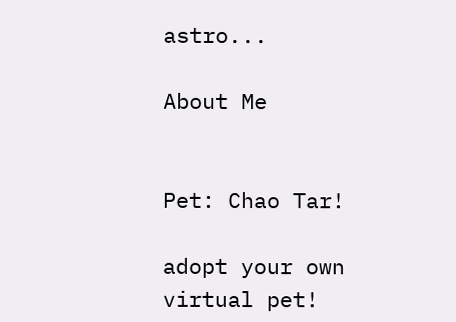astro...

About Me


Pet: Chao Tar!

adopt your own virtual pet!